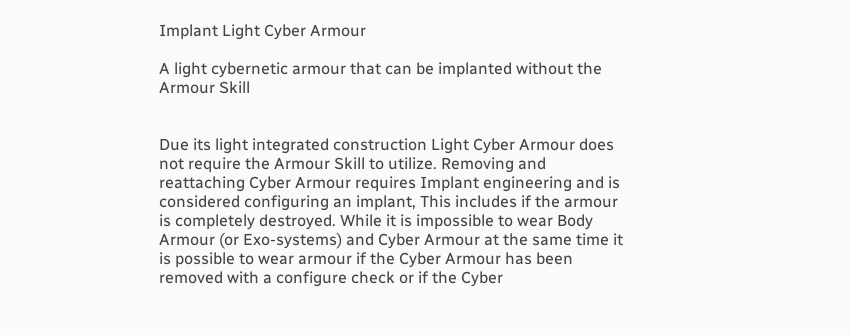Implant Light Cyber Armour

A light cybernetic armour that can be implanted without the Armour Skill


Due its light integrated construction Light Cyber Armour does not require the Armour Skill to utilize. Removing and reattaching Cyber Armour requires Implant engineering and is considered configuring an implant, This includes if the armour is completely destroyed. While it is impossible to wear Body Armour (or Exo-systems) and Cyber Armour at the same time it is possible to wear armour if the Cyber Armour has been removed with a configure check or if the Cyber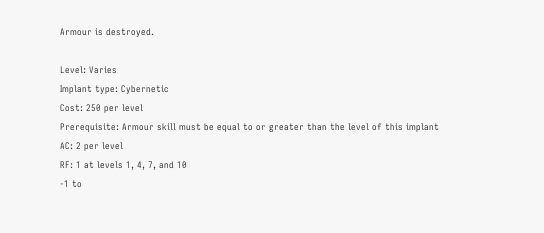Armour is destroyed.

Level: Varies
Implant type: Cybernetic
Cost: 250 per level
Prerequisite: Armour skill must be equal to or greater than the level of this implant
AC: 2 per level
RF: 1 at levels 1, 4, 7, and 10
-1 to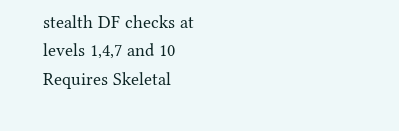stealth DF checks at levels 1,4,7 and 10
Requires Skeletal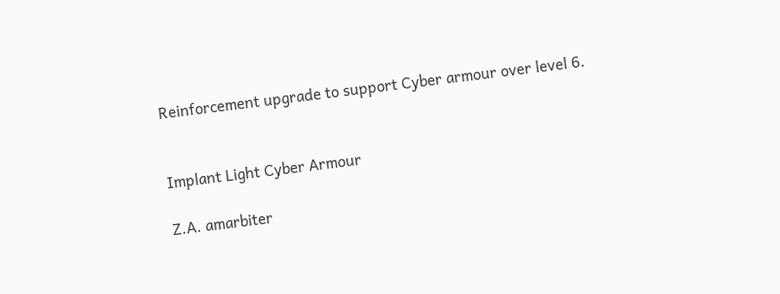Reinforcement upgrade to support Cyber armour over level 6.


Implant Light Cyber Armour

Z.A. amarbiter